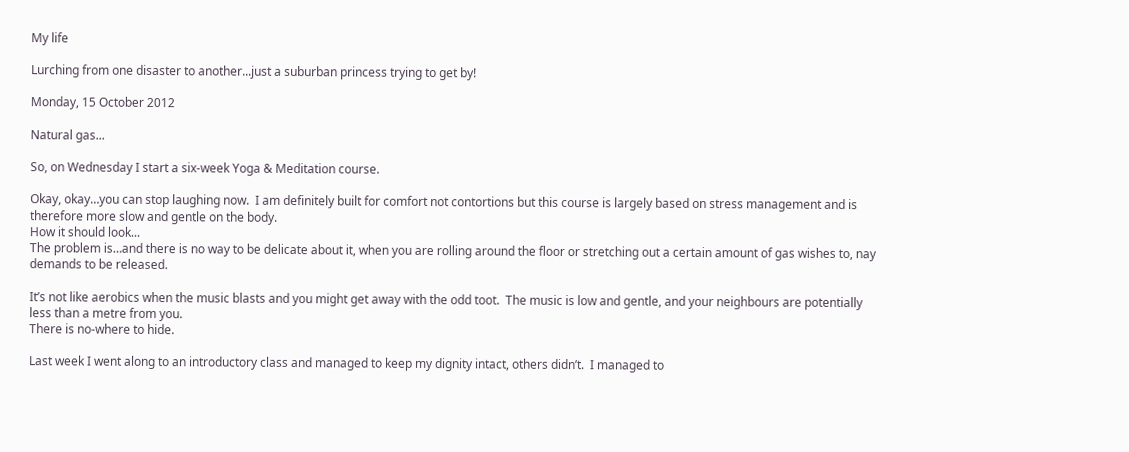My life

Lurching from one disaster to another...just a suburban princess trying to get by!

Monday, 15 October 2012

Natural gas...

So, on Wednesday I start a six-week Yoga & Meditation course.

Okay, okay…you can stop laughing now.  I am definitely built for comfort not contortions but this course is largely based on stress management and is therefore more slow and gentle on the body.
How it should look...
The problem is…and there is no way to be delicate about it, when you are rolling around the floor or stretching out a certain amount of gas wishes to, nay demands to be released.

It’s not like aerobics when the music blasts and you might get away with the odd toot.  The music is low and gentle, and your neighbours are potentially less than a metre from you.
There is no-where to hide.

Last week I went along to an introductory class and managed to keep my dignity intact, others didn’t.  I managed to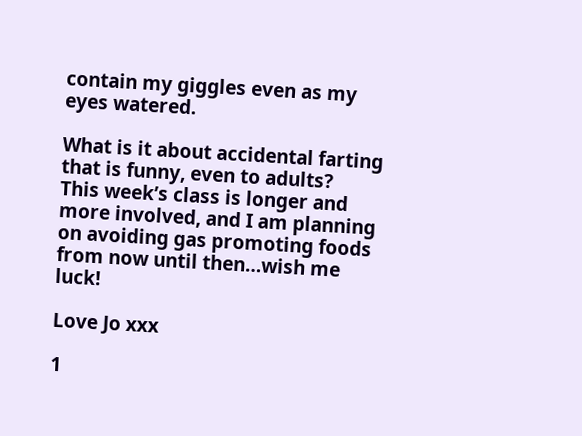contain my giggles even as my eyes watered.

What is it about accidental farting that is funny, even to adults?
This week’s class is longer and more involved, and I am planning on avoiding gas promoting foods from now until then…wish me luck!

Love Jo xxx

1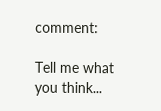comment:

Tell me what you think...